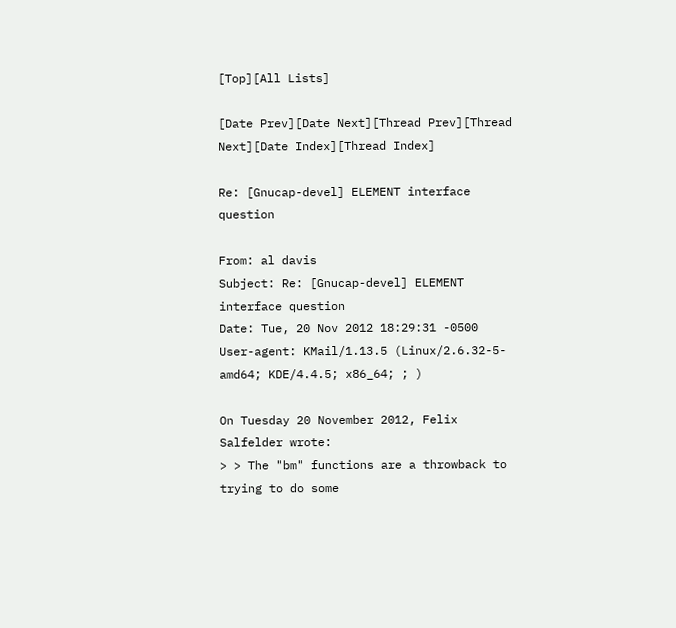[Top][All Lists]

[Date Prev][Date Next][Thread Prev][Thread Next][Date Index][Thread Index]

Re: [Gnucap-devel] ELEMENT interface question

From: al davis
Subject: Re: [Gnucap-devel] ELEMENT interface question
Date: Tue, 20 Nov 2012 18:29:31 -0500
User-agent: KMail/1.13.5 (Linux/2.6.32-5-amd64; KDE/4.4.5; x86_64; ; )

On Tuesday 20 November 2012, Felix Salfelder wrote:
> > The "bm" functions are a throwback to trying to do some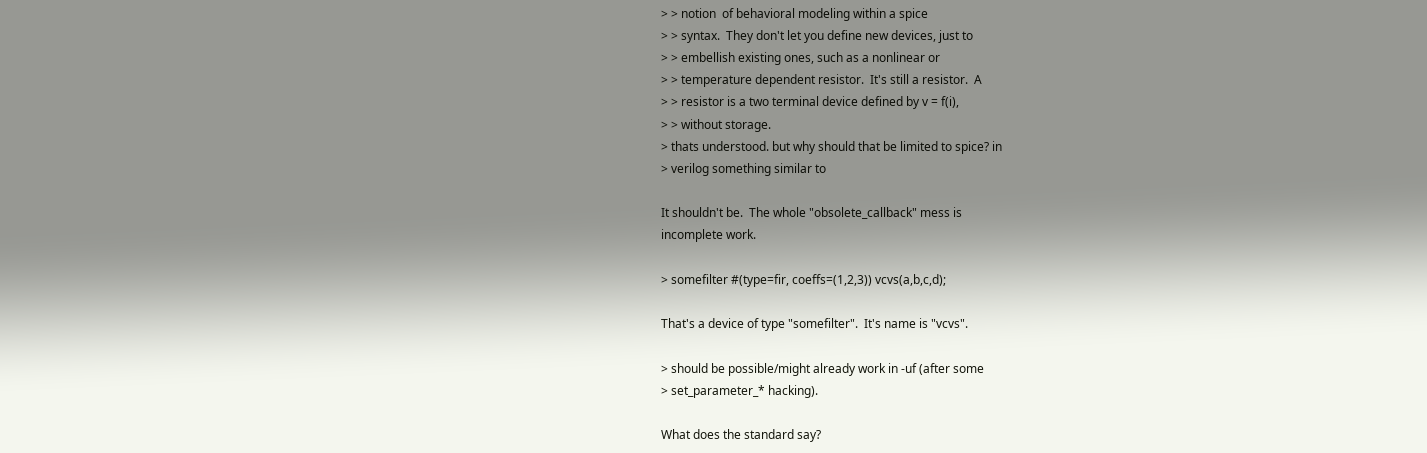> > notion  of behavioral modeling within a spice
> > syntax.  They don't let you define new devices, just to
> > embellish existing ones, such as a nonlinear or
> > temperature dependent resistor.  It's still a resistor.  A
> > resistor is a two terminal device defined by v = f(i),
> > without storage.
> thats understood. but why should that be limited to spice? in
> verilog something similar to

It shouldn't be.  The whole "obsolete_callback" mess is
incomplete work.

> somefilter #(type=fir, coeffs=(1,2,3)) vcvs(a,b,c,d);

That's a device of type "somefilter".  It's name is "vcvs".

> should be possible/might already work in -uf (after some
> set_parameter_* hacking).

What does the standard say?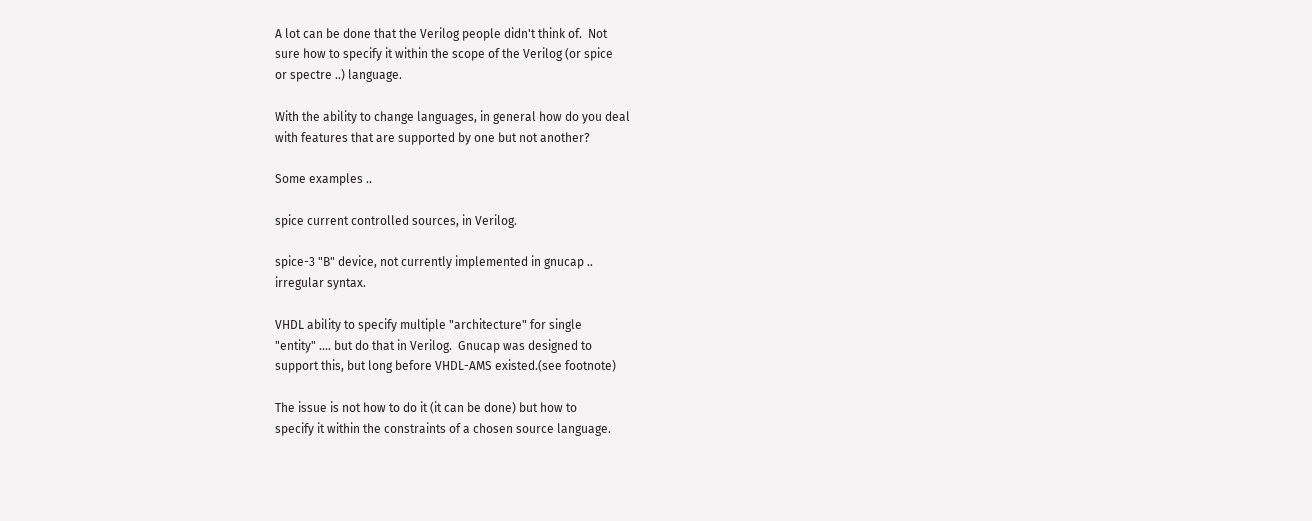A lot can be done that the Verilog people didn't think of.  Not
sure how to specify it within the scope of the Verilog (or spice
or spectre ..) language.

With the ability to change languages, in general how do you deal
with features that are supported by one but not another?

Some examples ..

spice current controlled sources, in Verilog.

spice-3 "B" device, not currently implemented in gnucap ..
irregular syntax.

VHDL ability to specify multiple "architecture" for single
"entity" .... but do that in Verilog.  Gnucap was designed to
support this, but long before VHDL-AMS existed.(see footnote)

The issue is not how to do it (it can be done) but how to
specify it within the constraints of a chosen source language.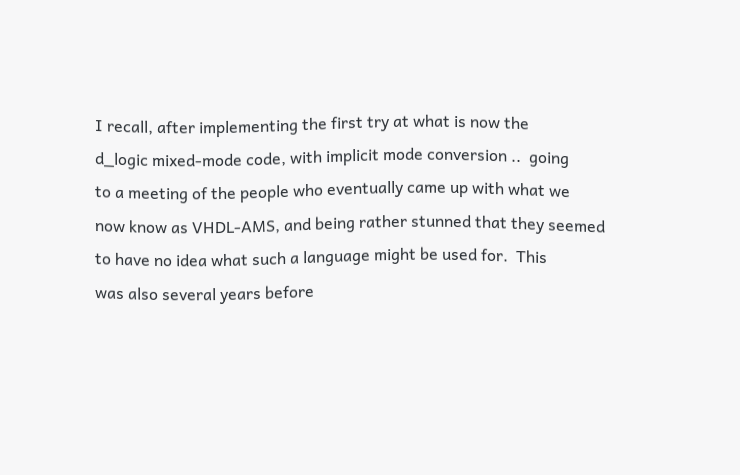I recall, after implementing the first try at what is now the
d_logic mixed-mode code, with implicit mode conversion ..  going
to a meeting of the people who eventually came up with what we
now know as VHDL-AMS, and being rather stunned that they seemed
to have no idea what such a language might be used for.  This
was also several years before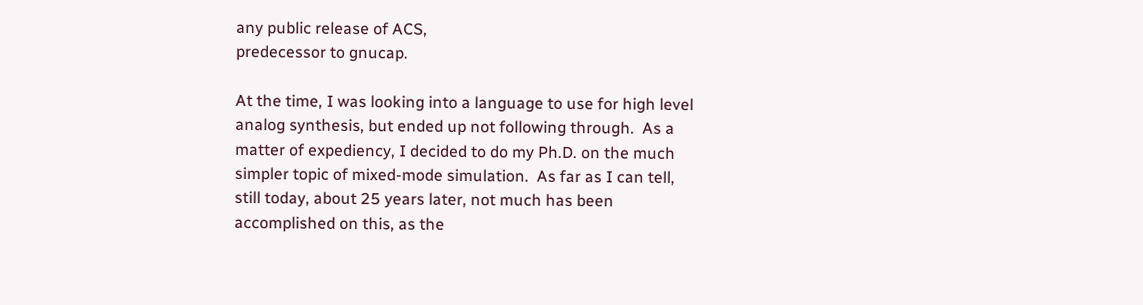any public release of ACS,
predecessor to gnucap.

At the time, I was looking into a language to use for high level
analog synthesis, but ended up not following through.  As a
matter of expediency, I decided to do my Ph.D. on the much
simpler topic of mixed-mode simulation.  As far as I can tell,
still today, about 25 years later, not much has been
accomplished on this, as the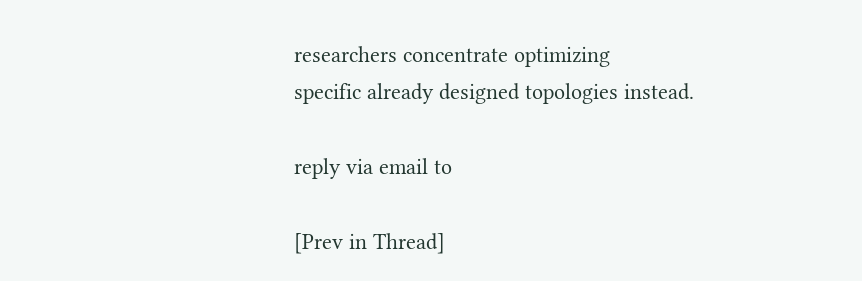researchers concentrate optimizing
specific already designed topologies instead.

reply via email to

[Prev in Thread]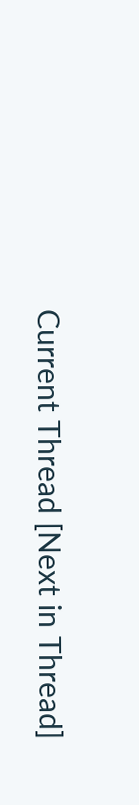Current Thread [Next in Thread]